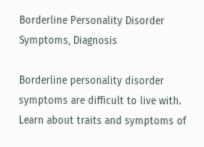Borderline Personality Disorder Symptoms, Diagnosis

Borderline personality disorder symptoms are difficult to live with. Learn about traits and symptoms of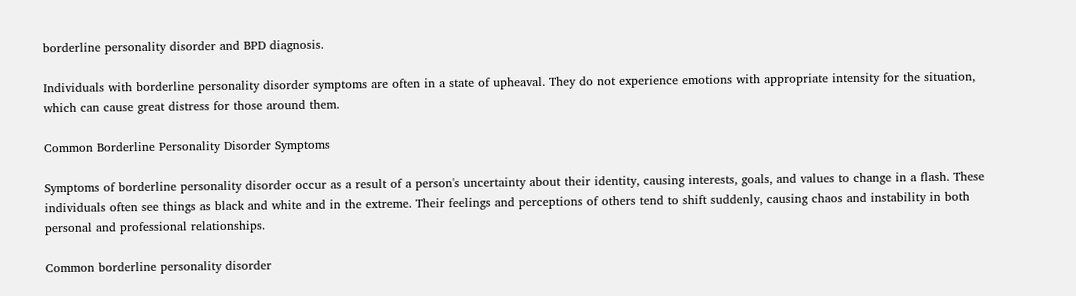borderline personality disorder and BPD diagnosis.

Individuals with borderline personality disorder symptoms are often in a state of upheaval. They do not experience emotions with appropriate intensity for the situation, which can cause great distress for those around them.

Common Borderline Personality Disorder Symptoms

Symptoms of borderline personality disorder occur as a result of a person's uncertainty about their identity, causing interests, goals, and values to change in a flash. These individuals often see things as black and white and in the extreme. Their feelings and perceptions of others tend to shift suddenly, causing chaos and instability in both personal and professional relationships.

Common borderline personality disorder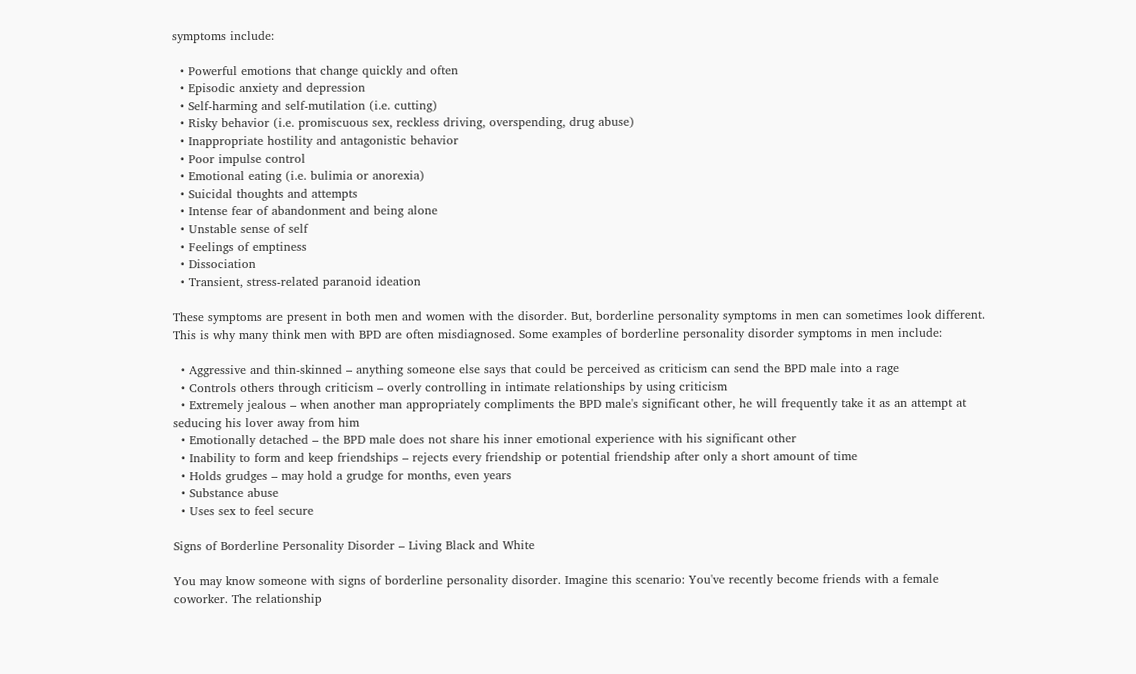symptoms include:

  • Powerful emotions that change quickly and often
  • Episodic anxiety and depression
  • Self-harming and self-mutilation (i.e. cutting)
  • Risky behavior (i.e. promiscuous sex, reckless driving, overspending, drug abuse)
  • Inappropriate hostility and antagonistic behavior
  • Poor impulse control
  • Emotional eating (i.e. bulimia or anorexia)
  • Suicidal thoughts and attempts
  • Intense fear of abandonment and being alone
  • Unstable sense of self
  • Feelings of emptiness
  • Dissociation
  • Transient, stress-related paranoid ideation

These symptoms are present in both men and women with the disorder. But, borderline personality symptoms in men can sometimes look different. This is why many think men with BPD are often misdiagnosed. Some examples of borderline personality disorder symptoms in men include:

  • Aggressive and thin-skinned – anything someone else says that could be perceived as criticism can send the BPD male into a rage
  • Controls others through criticism – overly controlling in intimate relationships by using criticism
  • Extremely jealous – when another man appropriately compliments the BPD male's significant other, he will frequently take it as an attempt at seducing his lover away from him
  • Emotionally detached – the BPD male does not share his inner emotional experience with his significant other
  • Inability to form and keep friendships – rejects every friendship or potential friendship after only a short amount of time
  • Holds grudges – may hold a grudge for months, even years
  • Substance abuse
  • Uses sex to feel secure

Signs of Borderline Personality Disorder – Living Black and White

You may know someone with signs of borderline personality disorder. Imagine this scenario: You've recently become friends with a female coworker. The relationship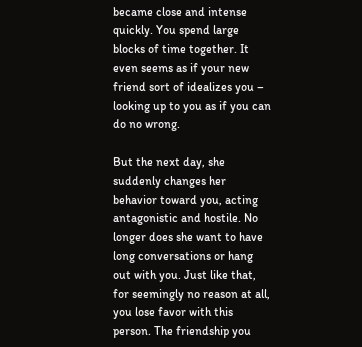became close and intense quickly. You spend large blocks of time together. It even seems as if your new friend sort of idealizes you – looking up to you as if you can do no wrong.

But the next day, she suddenly changes her behavior toward you, acting antagonistic and hostile. No longer does she want to have long conversations or hang out with you. Just like that, for seemingly no reason at all, you lose favor with this person. The friendship you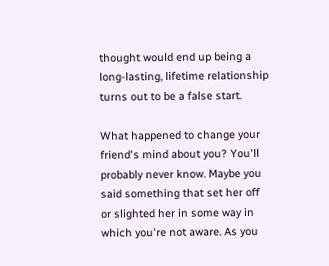thought would end up being a long-lasting, lifetime relationship turns out to be a false start.

What happened to change your friend's mind about you? You'll probably never know. Maybe you said something that set her off or slighted her in some way in which you're not aware. As you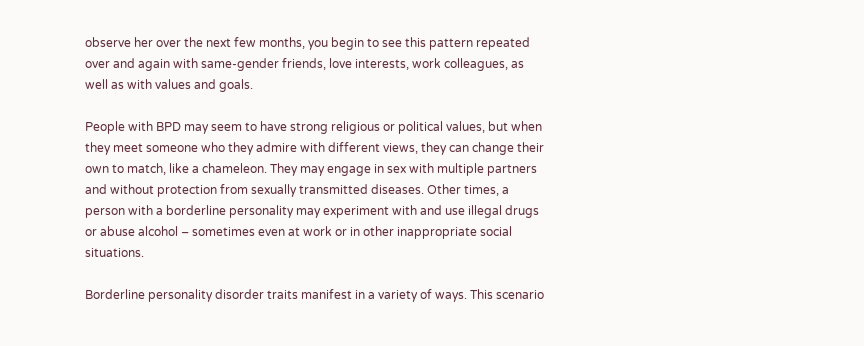observe her over the next few months, you begin to see this pattern repeated over and again with same-gender friends, love interests, work colleagues, as well as with values and goals.

People with BPD may seem to have strong religious or political values, but when they meet someone who they admire with different views, they can change their own to match, like a chameleon. They may engage in sex with multiple partners and without protection from sexually transmitted diseases. Other times, a person with a borderline personality may experiment with and use illegal drugs or abuse alcohol – sometimes even at work or in other inappropriate social situations.

Borderline personality disorder traits manifest in a variety of ways. This scenario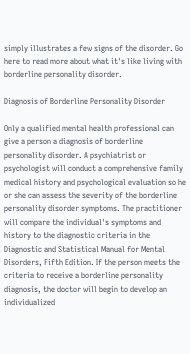simply illustrates a few signs of the disorder. Go here to read more about what it's like living with borderline personality disorder.

Diagnosis of Borderline Personality Disorder

Only a qualified mental health professional can give a person a diagnosis of borderline personality disorder. A psychiatrist or psychologist will conduct a comprehensive family medical history and psychological evaluation so he or she can assess the severity of the borderline personality disorder symptoms. The practitioner will compare the individual's symptoms and history to the diagnostic criteria in the Diagnostic and Statistical Manual for Mental Disorders, Fifth Edition. If the person meets the criteria to receive a borderline personality diagnosis, the doctor will begin to develop an individualized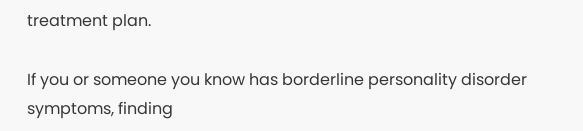treatment plan.

If you or someone you know has borderline personality disorder symptoms, finding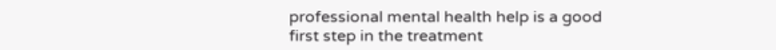professional mental health help is a good first step in the treatment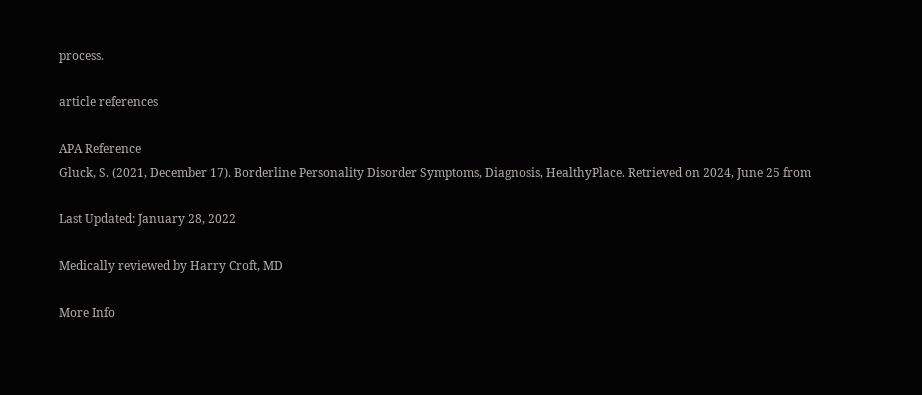process.

article references

APA Reference
Gluck, S. (2021, December 17). Borderline Personality Disorder Symptoms, Diagnosis, HealthyPlace. Retrieved on 2024, June 25 from

Last Updated: January 28, 2022

Medically reviewed by Harry Croft, MD

More Info